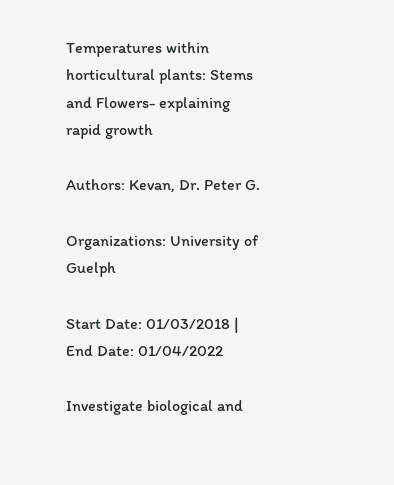Temperatures within horticultural plants: Stems and Flowers- explaining rapid growth

Authors: Kevan, Dr. Peter G.

Organizations: University of Guelph

Start Date: 01/03/2018 | End Date: 01/04/2022

Investigate biological and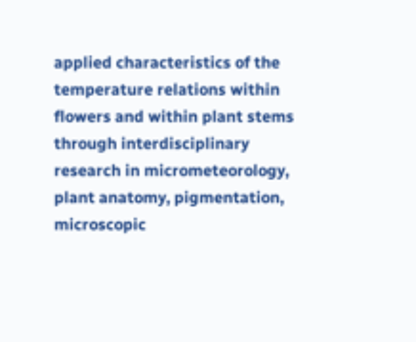applied characteristics of the temperature relations within flowers and within plant stems through interdisciplinary research in micrometeorology, plant anatomy, pigmentation, microscopic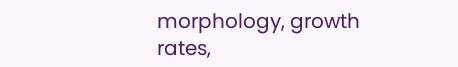morphology, growth rates,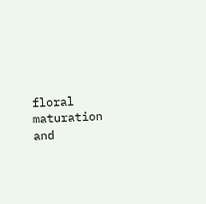floral maturation and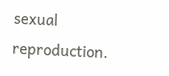sexual reproduction.